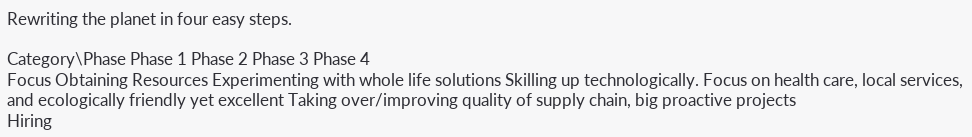Rewriting the planet in four easy steps.

Category\Phase Phase 1 Phase 2 Phase 3 Phase 4
Focus Obtaining Resources Experimenting with whole life solutions Skilling up technologically. Focus on health care, local services, and ecologically friendly yet excellent Taking over/improving quality of supply chain, big proactive projects
Hiring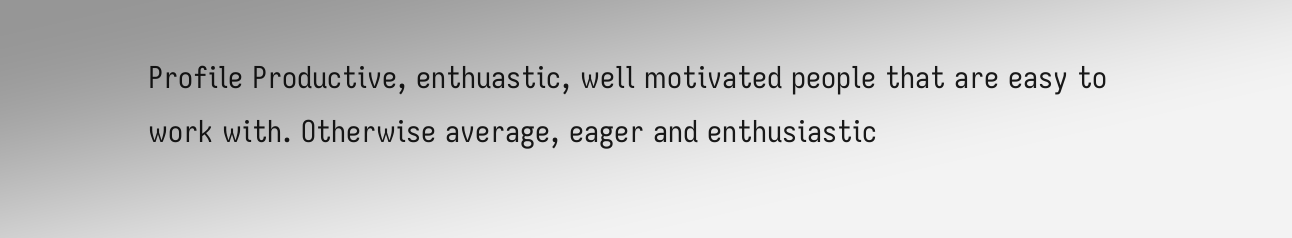Profile Productive, enthuastic, well motivated people that are easy to work with. Otherwise average, eager and enthusiastic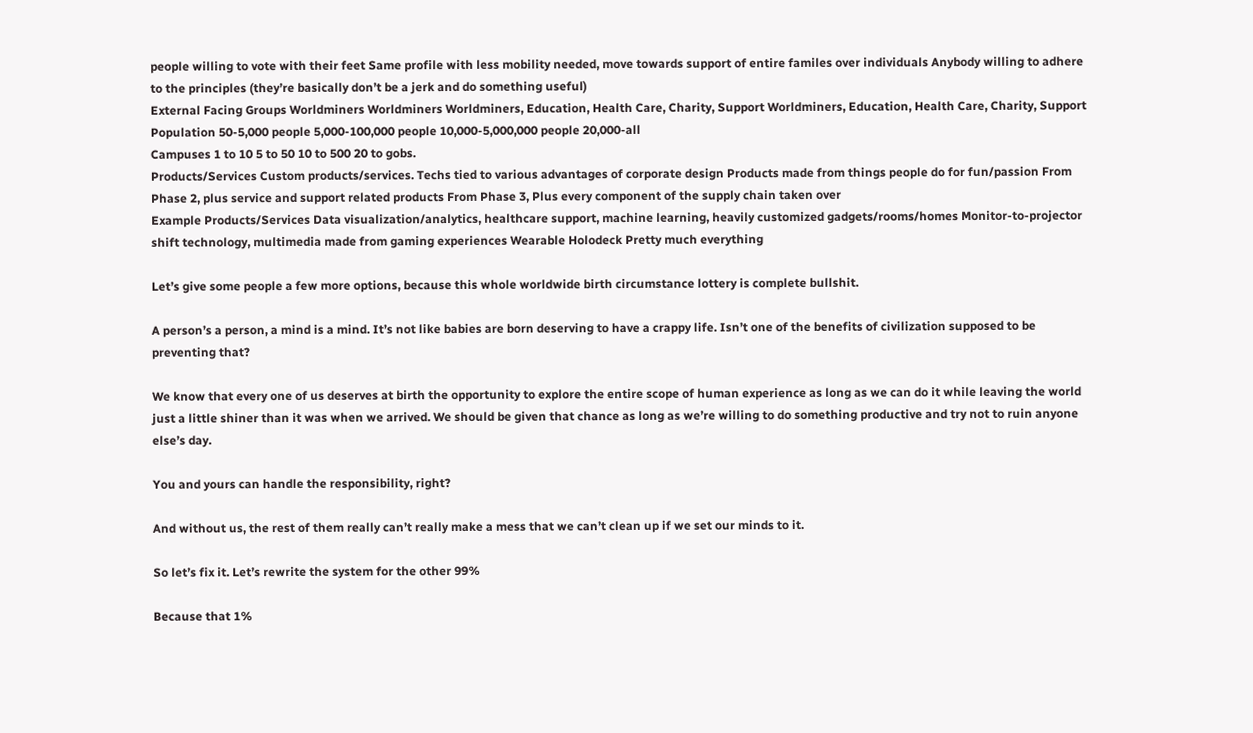people willing to vote with their feet Same profile with less mobility needed, move towards support of entire familes over individuals Anybody willing to adhere to the principles (they’re basically don’t be a jerk and do something useful)
External Facing Groups Worldminers Worldminers Worldminers, Education, Health Care, Charity, Support Worldminers, Education, Health Care, Charity, Support
Population 50-5,000 people 5,000-100,000 people 10,000-5,000,000 people 20,000-all
Campuses 1 to 10 5 to 50 10 to 500 20 to gobs.
Products/Services Custom products/services. Techs tied to various advantages of corporate design Products made from things people do for fun/passion From Phase 2, plus service and support related products From Phase 3, Plus every component of the supply chain taken over
Example Products/Services Data visualization/analytics, healthcare support, machine learning, heavily customized gadgets/rooms/homes Monitor-to-projector shift technology, multimedia made from gaming experiences Wearable Holodeck Pretty much everything

Let’s give some people a few more options, because this whole worldwide birth circumstance lottery is complete bullshit.

A person’s a person, a mind is a mind. It’s not like babies are born deserving to have a crappy life. Isn’t one of the benefits of civilization supposed to be preventing that?

We know that every one of us deserves at birth the opportunity to explore the entire scope of human experience as long as we can do it while leaving the world just a little shiner than it was when we arrived. We should be given that chance as long as we’re willing to do something productive and try not to ruin anyone else’s day.

You and yours can handle the responsibility, right?

And without us, the rest of them really can’t really make a mess that we can’t clean up if we set our minds to it.

So let’s fix it. Let’s rewrite the system for the other 99%

Because that 1%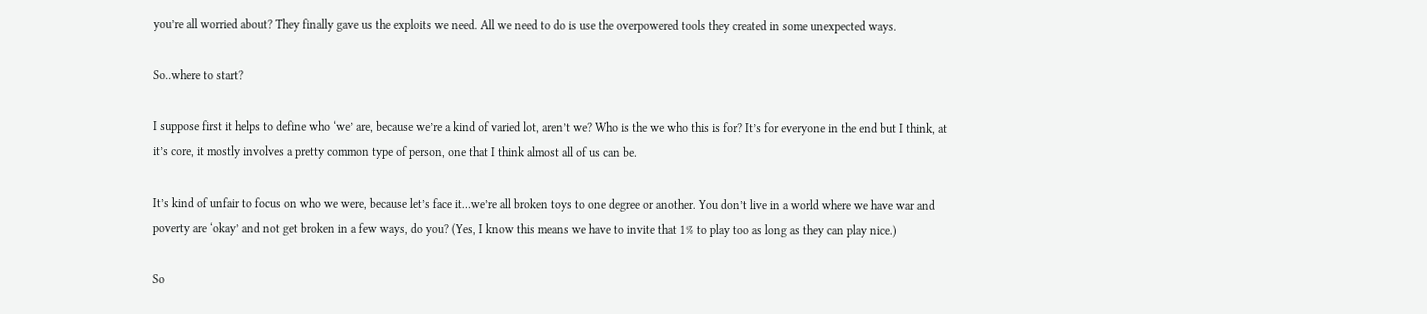you’re all worried about? They finally gave us the exploits we need. All we need to do is use the overpowered tools they created in some unexpected ways.

So..where to start?

I suppose first it helps to define who ‘we’ are, because we’re a kind of varied lot, aren’t we? Who is the we who this is for? It’s for everyone in the end but I think, at it’s core, it mostly involves a pretty common type of person, one that I think almost all of us can be.

It’s kind of unfair to focus on who we were, because let’s face it…we’re all broken toys to one degree or another. You don’t live in a world where we have war and poverty are ‘okay’ and not get broken in a few ways, do you? (Yes, I know this means we have to invite that 1% to play too as long as they can play nice.)

So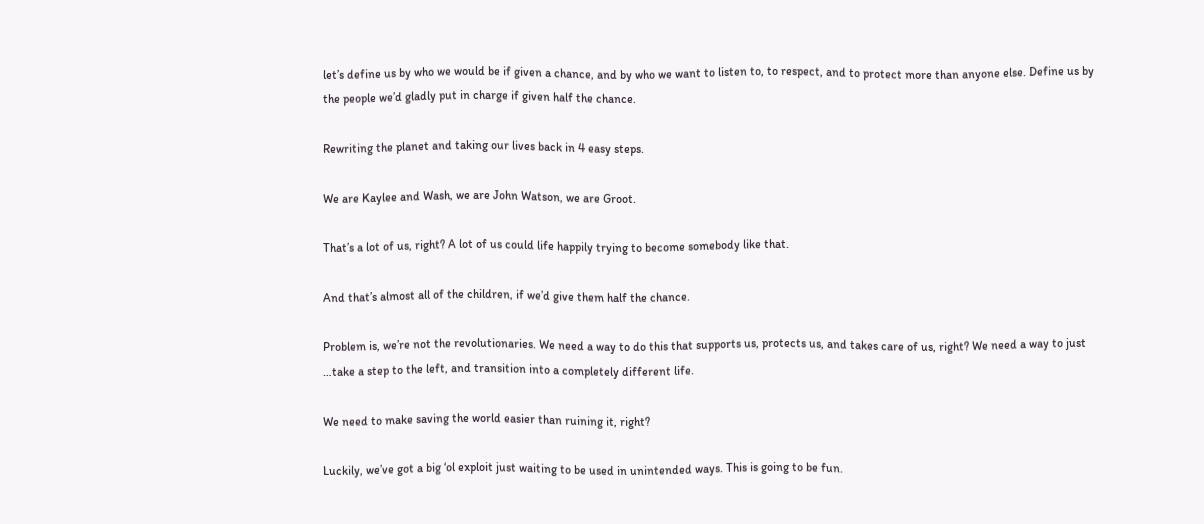let’s define us by who we would be if given a chance, and by who we want to listen to, to respect, and to protect more than anyone else. Define us by the people we’d gladly put in charge if given half the chance.

Rewriting the planet and taking our lives back in 4 easy steps.

We are Kaylee and Wash, we are John Watson, we are Groot.

That’s a lot of us, right? A lot of us could life happily trying to become somebody like that.

And that’s almost all of the children, if we’d give them half the chance.

Problem is, we’re not the revolutionaries. We need a way to do this that supports us, protects us, and takes care of us, right? We need a way to just …take a step to the left, and transition into a completely different life.

We need to make saving the world easier than ruining it, right?

Luckily, we’ve got a big ‘ol exploit just waiting to be used in unintended ways. This is going to be fun.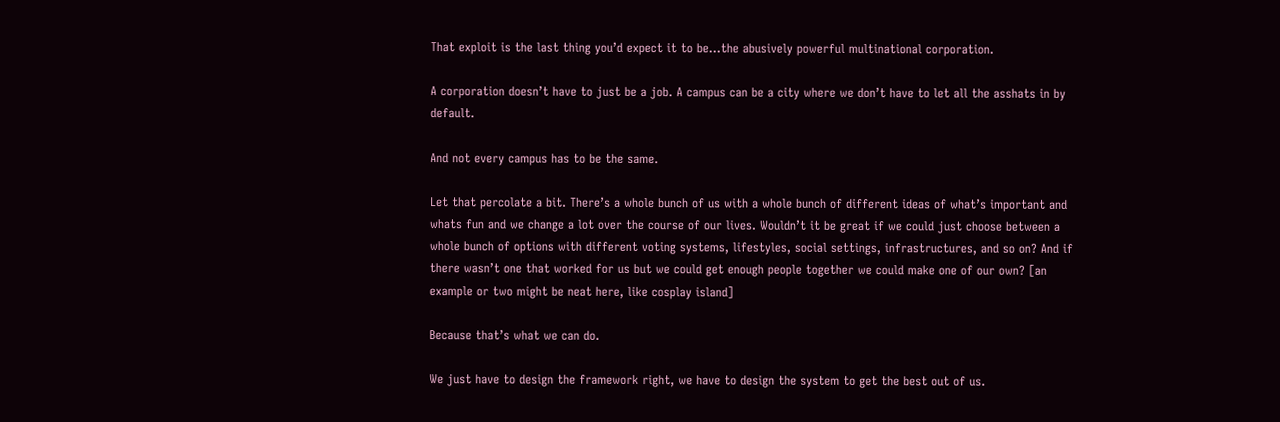That exploit is the last thing you’d expect it to be…the abusively powerful multinational corporation.

A corporation doesn’t have to just be a job. A campus can be a city where we don’t have to let all the asshats in by default.

And not every campus has to be the same.

Let that percolate a bit. There’s a whole bunch of us with a whole bunch of different ideas of what’s important and whats fun and we change a lot over the course of our lives. Wouldn’t it be great if we could just choose between a whole bunch of options with different voting systems, lifestyles, social settings, infrastructures, and so on? And if there wasn’t one that worked for us but we could get enough people together we could make one of our own? [an example or two might be neat here, like cosplay island]

Because that’s what we can do.

We just have to design the framework right, we have to design the system to get the best out of us.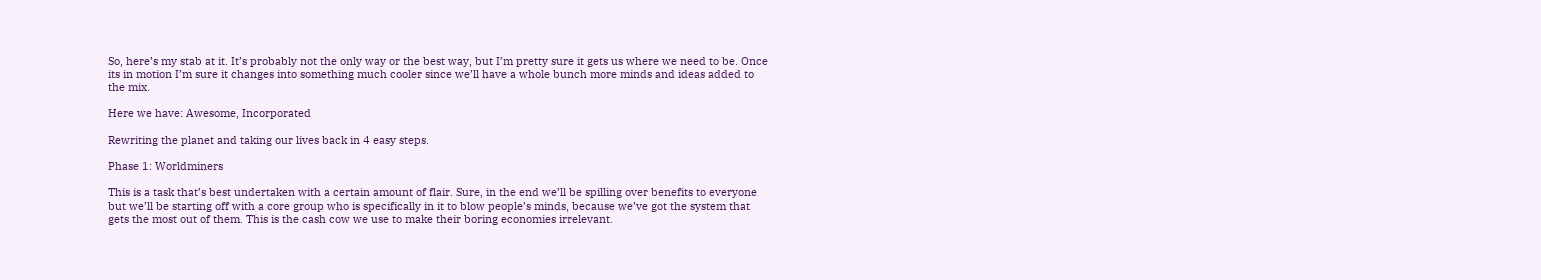So, here’s my stab at it. It’s probably not the only way or the best way, but I’m pretty sure it gets us where we need to be. Once its in motion I’m sure it changes into something much cooler since we’ll have a whole bunch more minds and ideas added to the mix.

Here we have: Awesome, Incorporated

Rewriting the planet and taking our lives back in 4 easy steps.

Phase 1: Worldminers

This is a task that’s best undertaken with a certain amount of flair. Sure, in the end we’ll be spilling over benefits to everyone but we’ll be starting off with a core group who is specifically in it to blow people’s minds, because we’ve got the system that gets the most out of them. This is the cash cow we use to make their boring economies irrelevant.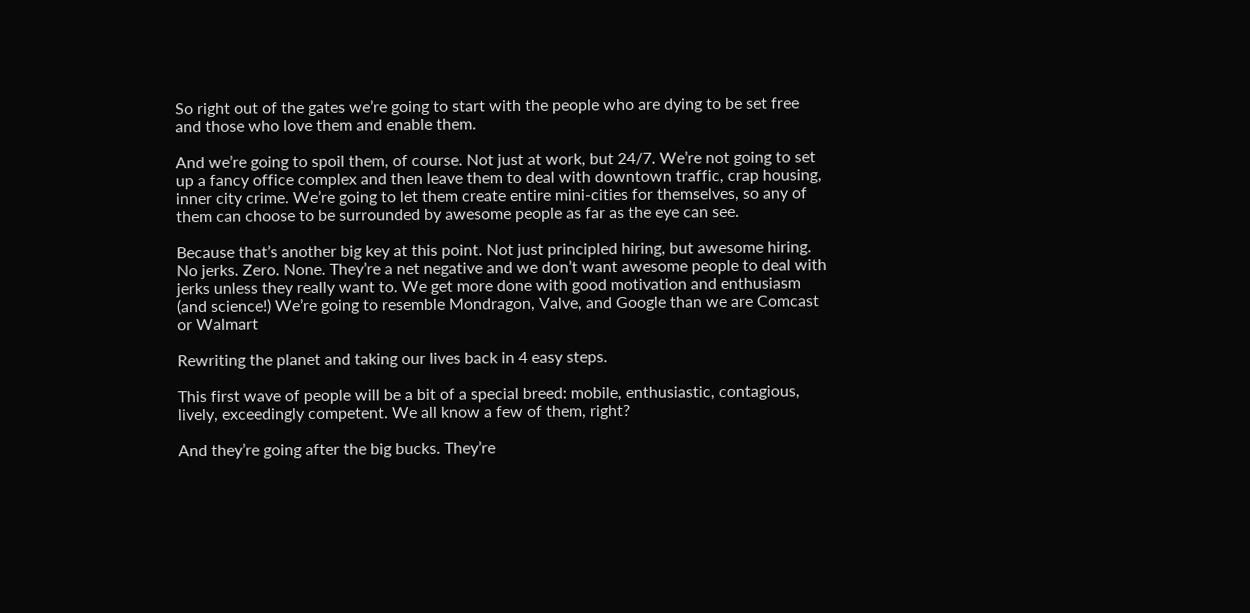So right out of the gates we’re going to start with the people who are dying to be set free and those who love them and enable them.

And we’re going to spoil them, of course. Not just at work, but 24/7. We’re not going to set up a fancy office complex and then leave them to deal with downtown traffic, crap housing, inner city crime. We’re going to let them create entire mini-cities for themselves, so any of them can choose to be surrounded by awesome people as far as the eye can see.

Because that’s another big key at this point. Not just principled hiring, but awesome hiring. No jerks. Zero. None. They’re a net negative and we don’t want awesome people to deal with jerks unless they really want to. We get more done with good motivation and enthusiasm (and science!) We’re going to resemble Mondragon, Valve, and Google than we are Comcast or Walmart

Rewriting the planet and taking our lives back in 4 easy steps.

This first wave of people will be a bit of a special breed: mobile, enthusiastic, contagious, lively, exceedingly competent. We all know a few of them, right?

And they’re going after the big bucks. They’re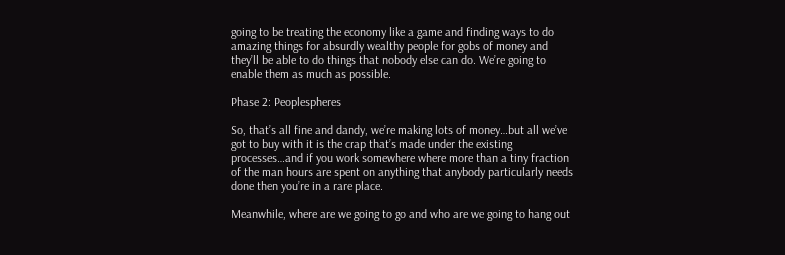going to be treating the economy like a game and finding ways to do amazing things for absurdly wealthy people for gobs of money and they’ll be able to do things that nobody else can do. We’re going to enable them as much as possible.

Phase 2: Peoplespheres

So, that’s all fine and dandy, we’re making lots of money…but all we’ve got to buy with it is the crap that’s made under the existing processes…and if you work somewhere where more than a tiny fraction of the man hours are spent on anything that anybody particularly needs done then you’re in a rare place.

Meanwhile, where are we going to go and who are we going to hang out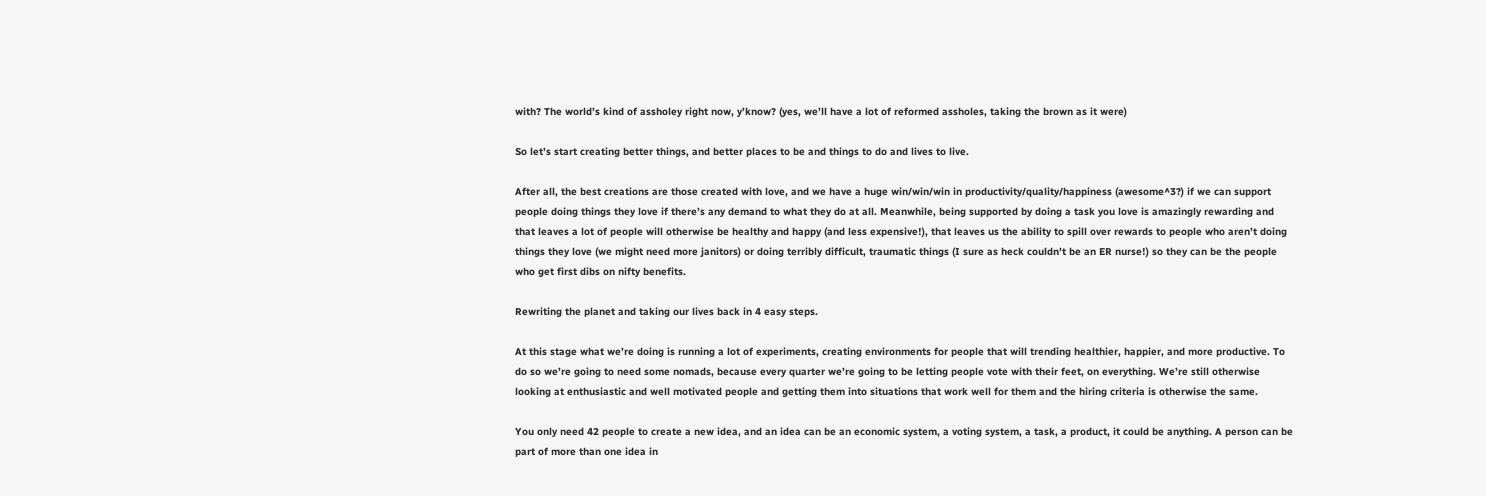with? The world’s kind of assholey right now, y’know? (yes, we’ll have a lot of reformed assholes, taking the brown as it were)

So let’s start creating better things, and better places to be and things to do and lives to live.

After all, the best creations are those created with love, and we have a huge win/win/win in productivity/quality/happiness (awesome^3?) if we can support people doing things they love if there’s any demand to what they do at all. Meanwhile, being supported by doing a task you love is amazingly rewarding and that leaves a lot of people will otherwise be healthy and happy (and less expensive!), that leaves us the ability to spill over rewards to people who aren’t doing things they love (we might need more janitors) or doing terribly difficult, traumatic things (I sure as heck couldn’t be an ER nurse!) so they can be the people who get first dibs on nifty benefits.

Rewriting the planet and taking our lives back in 4 easy steps.

At this stage what we’re doing is running a lot of experiments, creating environments for people that will trending healthier, happier, and more productive. To do so we’re going to need some nomads, because every quarter we’re going to be letting people vote with their feet, on everything. We’re still otherwise looking at enthusiastic and well motivated people and getting them into situations that work well for them and the hiring criteria is otherwise the same.

You only need 42 people to create a new idea, and an idea can be an economic system, a voting system, a task, a product, it could be anything. A person can be part of more than one idea in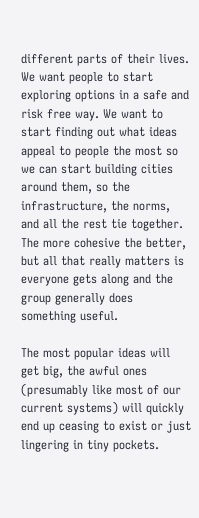different parts of their lives. We want people to start exploring options in a safe and risk free way. We want to start finding out what ideas appeal to people the most so we can start building cities around them, so the infrastructure, the norms, and all the rest tie together. The more cohesive the better, but all that really matters is everyone gets along and the group generally does something useful.

The most popular ideas will get big, the awful ones (presumably like most of our current systems) will quickly end up ceasing to exist or just lingering in tiny pockets.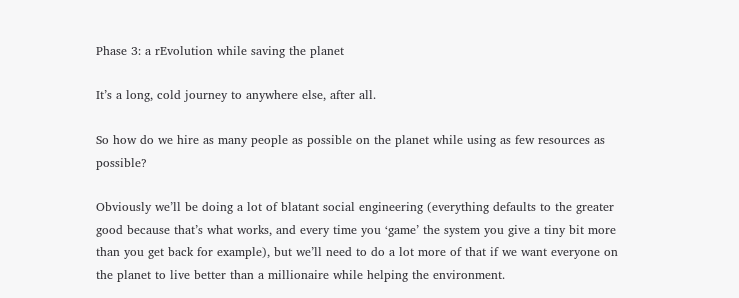Phase 3: a rEvolution while saving the planet

It’s a long, cold journey to anywhere else, after all.

So how do we hire as many people as possible on the planet while using as few resources as possible?

Obviously we’ll be doing a lot of blatant social engineering (everything defaults to the greater good because that’s what works, and every time you ‘game’ the system you give a tiny bit more than you get back for example), but we’ll need to do a lot more of that if we want everyone on the planet to live better than a millionaire while helping the environment.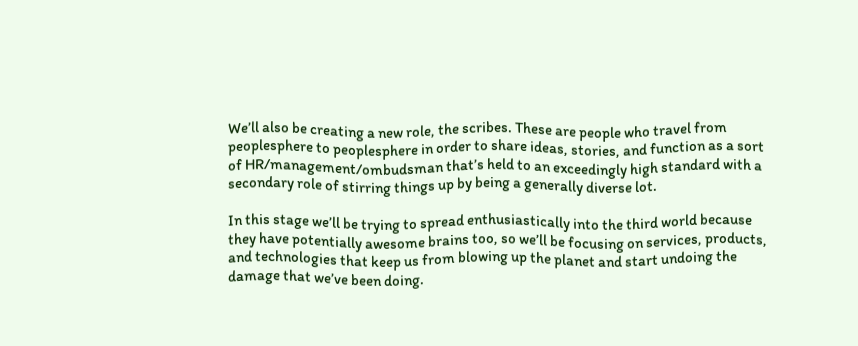We’ll also be creating a new role, the scribes. These are people who travel from peoplesphere to peoplesphere in order to share ideas, stories, and function as a sort of HR/management/ombudsman that’s held to an exceedingly high standard with a secondary role of stirring things up by being a generally diverse lot.

In this stage we’ll be trying to spread enthusiastically into the third world because they have potentially awesome brains too, so we’ll be focusing on services, products, and technologies that keep us from blowing up the planet and start undoing the damage that we’ve been doing.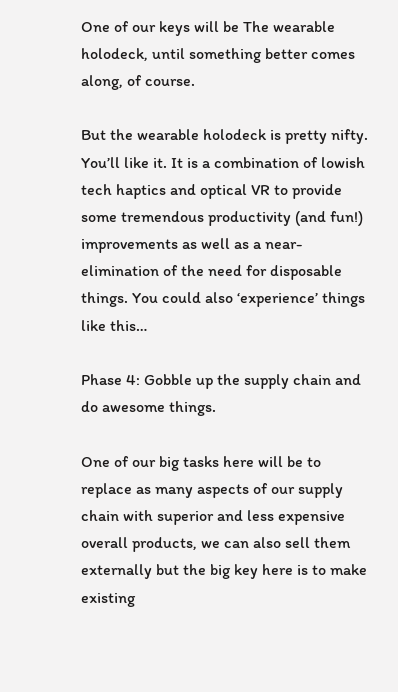One of our keys will be The wearable holodeck, until something better comes along, of course.

But the wearable holodeck is pretty nifty. You’ll like it. It is a combination of lowish tech haptics and optical VR to provide some tremendous productivity (and fun!) improvements as well as a near-elimination of the need for disposable things. You could also ‘experience’ things like this…

Phase 4: Gobble up the supply chain and do awesome things.

One of our big tasks here will be to replace as many aspects of our supply chain with superior and less expensive overall products, we can also sell them externally but the big key here is to make existing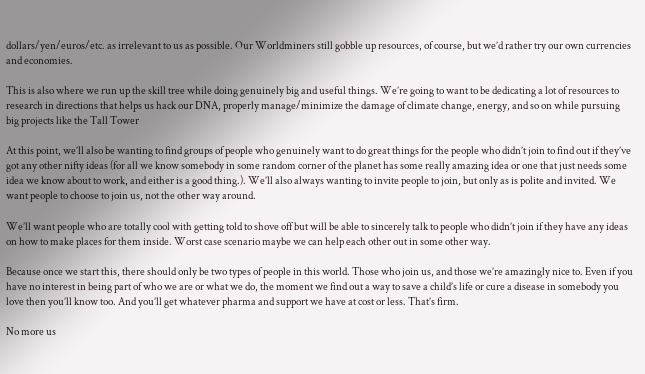dollars/yen/euros/etc. as irrelevant to us as possible. Our Worldminers still gobble up resources, of course, but we’d rather try our own currencies and economies.

This is also where we run up the skill tree while doing genuinely big and useful things. We’re going to want to be dedicating a lot of resources to research in directions that helps us hack our DNA, properly manage/minimize the damage of climate change, energy, and so on while pursuing big projects like the Tall Tower

At this point, we’ll also be wanting to find groups of people who genuinely want to do great things for the people who didn’t join to find out if they’ve got any other nifty ideas (for all we know somebody in some random corner of the planet has some really amazing idea or one that just needs some idea we know about to work, and either is a good thing.). We’ll also always wanting to invite people to join, but only as is polite and invited. We want people to choose to join us, not the other way around.

We’ll want people who are totally cool with getting told to shove off but will be able to sincerely talk to people who didn’t join if they have any ideas on how to make places for them inside. Worst case scenario maybe we can help each other out in some other way.

Because once we start this, there should only be two types of people in this world. Those who join us, and those we’re amazingly nice to. Even if you have no interest in being part of who we are or what we do, the moment we find out a way to save a child’s life or cure a disease in somebody you love then you’ll know too. And you’ll get whatever pharma and support we have at cost or less. That’s firm.

No more us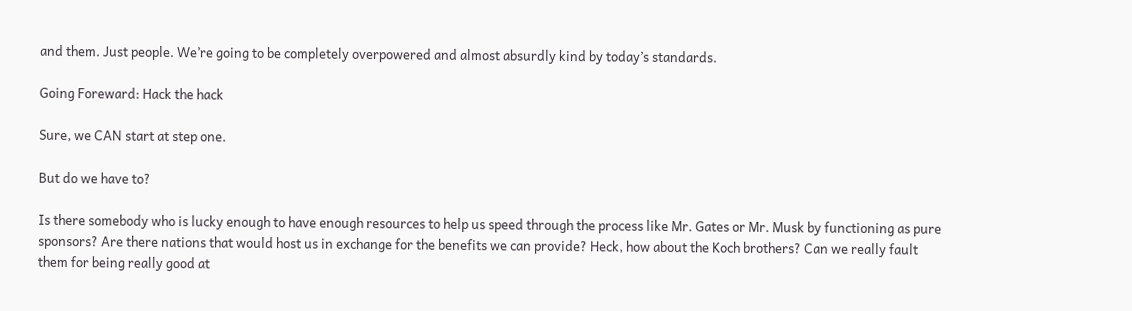and them. Just people. We’re going to be completely overpowered and almost absurdly kind by today’s standards.

Going Foreward: Hack the hack

Sure, we CAN start at step one.

But do we have to?

Is there somebody who is lucky enough to have enough resources to help us speed through the process like Mr. Gates or Mr. Musk by functioning as pure sponsors? Are there nations that would host us in exchange for the benefits we can provide? Heck, how about the Koch brothers? Can we really fault them for being really good at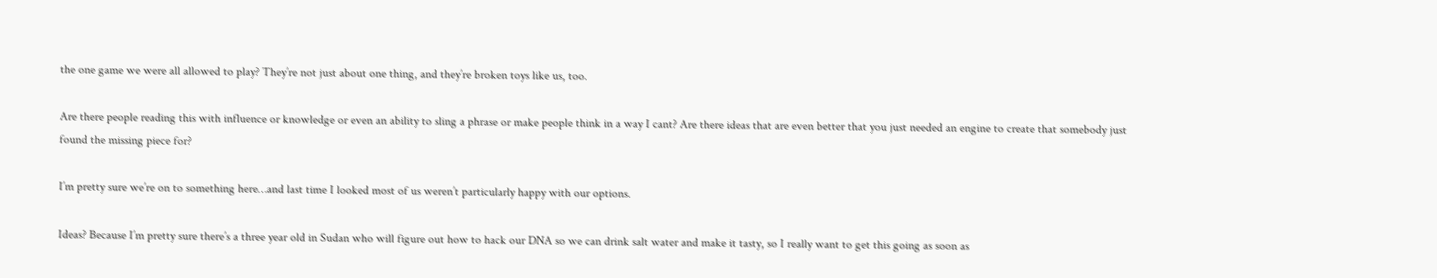the one game we were all allowed to play? They’re not just about one thing, and they’re broken toys like us, too.

Are there people reading this with influence or knowledge or even an ability to sling a phrase or make people think in a way I cant? Are there ideas that are even better that you just needed an engine to create that somebody just found the missing piece for?

I’m pretty sure we’re on to something here…and last time I looked most of us weren’t particularly happy with our options.

Ideas? Because I’m pretty sure there’s a three year old in Sudan who will figure out how to hack our DNA so we can drink salt water and make it tasty, so I really want to get this going as soon as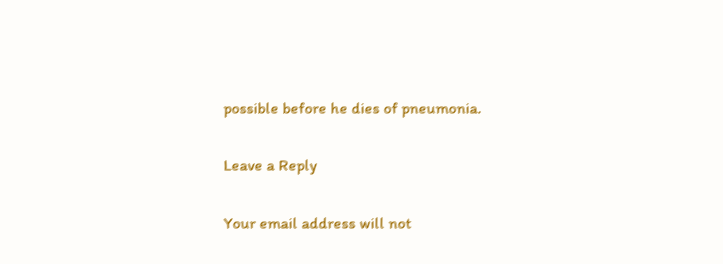possible before he dies of pneumonia.

Leave a Reply

Your email address will not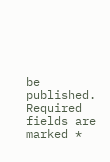be published. Required fields are marked *